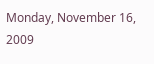Monday, November 16, 2009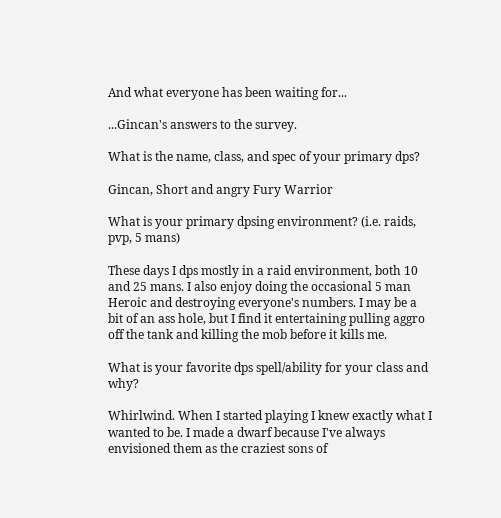And what everyone has been waiting for...

...Gincan's answers to the survey.

What is the name, class, and spec of your primary dps?

Gincan, Short and angry Fury Warrior

What is your primary dpsing environment? (i.e. raids, pvp, 5 mans)

These days I dps mostly in a raid environment, both 10 and 25 mans. I also enjoy doing the occasional 5 man Heroic and destroying everyone's numbers. I may be a bit of an ass hole, but I find it entertaining pulling aggro off the tank and killing the mob before it kills me.

What is your favorite dps spell/ability for your class and why?

Whirlwind. When I started playing I knew exactly what I wanted to be. I made a dwarf because I've always envisioned them as the craziest sons of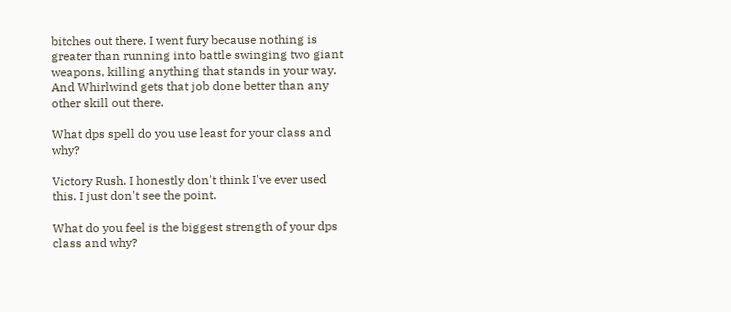bitches out there. I went fury because nothing is greater than running into battle swinging two giant weapons, killing anything that stands in your way. And Whirlwind gets that job done better than any other skill out there.

What dps spell do you use least for your class and why?

Victory Rush. I honestly don't think I've ever used this. I just don't see the point.

What do you feel is the biggest strength of your dps class and why?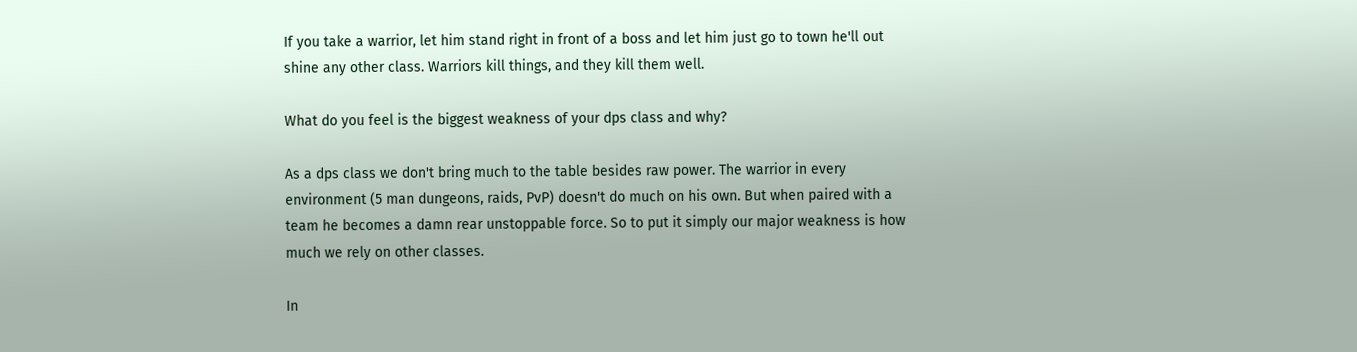If you take a warrior, let him stand right in front of a boss and let him just go to town he'll out shine any other class. Warriors kill things, and they kill them well.

What do you feel is the biggest weakness of your dps class and why?

As a dps class we don't bring much to the table besides raw power. The warrior in every environment (5 man dungeons, raids, PvP) doesn't do much on his own. But when paired with a team he becomes a damn rear unstoppable force. So to put it simply our major weakness is how much we rely on other classes.

In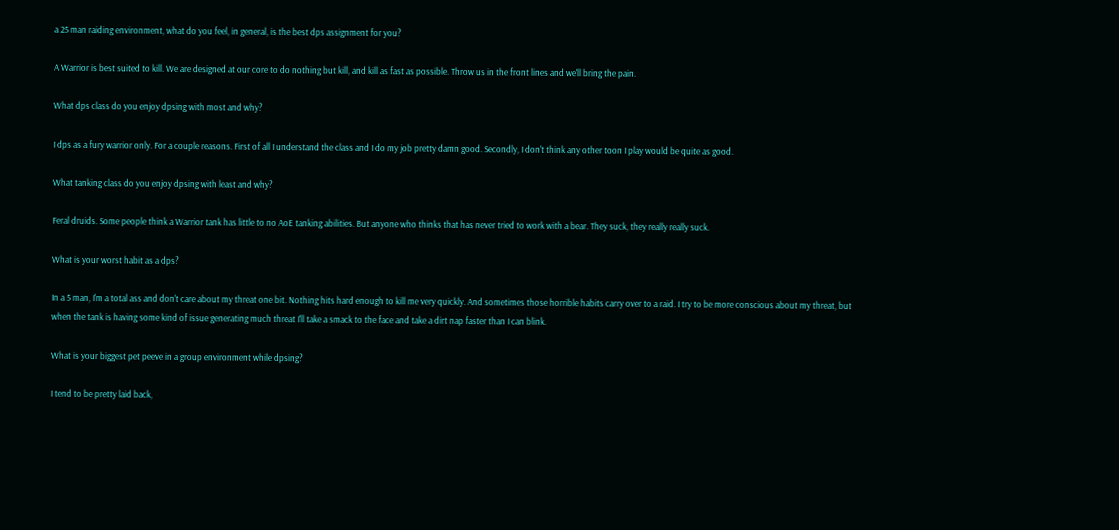a 25 man raiding environment, what do you feel, in general, is the best dps assignment for you?

A Warrior is best suited to kill. We are designed at our core to do nothing but kill, and kill as fast as possible. Throw us in the front lines and we'll bring the pain.

What dps class do you enjoy dpsing with most and why?

I dps as a fury warrior only. For a couple reasons. First of all I understand the class and I do my job pretty damn good. Secondly, I don't think any other toon I play would be quite as good.

What tanking class do you enjoy dpsing with least and why?

Feral druids. Some people think a Warrior tank has little to no AoE tanking abilities. But anyone who thinks that has never tried to work with a bear. They suck, they really really suck.

What is your worst habit as a dps?

In a 5 man, I'm a total ass and don't care about my threat one bit. Nothing hits hard enough to kill me very quickly. And sometimes those horrible habits carry over to a raid. I try to be more conscious about my threat, but when the tank is having some kind of issue generating much threat I'll take a smack to the face and take a dirt nap faster than I can blink.

What is your biggest pet peeve in a group environment while dpsing?

I tend to be pretty laid back,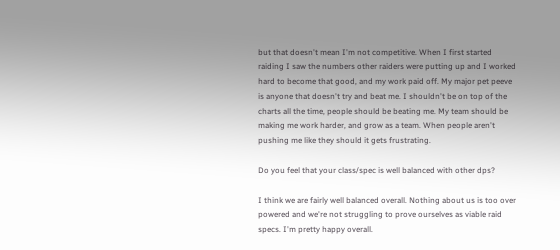but that doesn't mean I'm not competitive. When I first started raiding I saw the numbers other raiders were putting up and I worked hard to become that good, and my work paid off. My major pet peeve is anyone that doesn't try and beat me. I shouldn't be on top of the charts all the time, people should be beating me. My team should be making me work harder, and grow as a team. When people aren't pushing me like they should it gets frustrating.

Do you feel that your class/spec is well balanced with other dps?

I think we are fairly well balanced overall. Nothing about us is too over powered and we're not struggling to prove ourselves as viable raid specs. I'm pretty happy overall.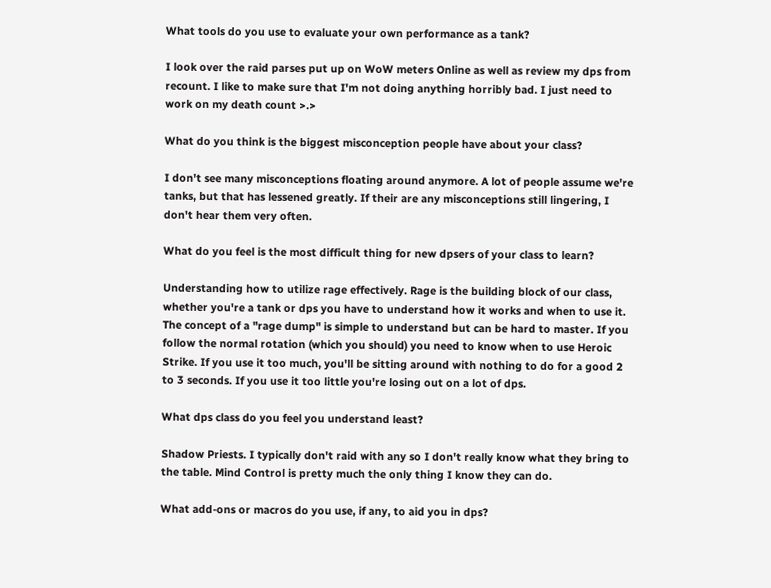What tools do you use to evaluate your own performance as a tank?

I look over the raid parses put up on WoW meters Online as well as review my dps from recount. I like to make sure that I'm not doing anything horribly bad. I just need to work on my death count >.>

What do you think is the biggest misconception people have about your class?

I don't see many misconceptions floating around anymore. A lot of people assume we're tanks, but that has lessened greatly. If their are any misconceptions still lingering, I don't hear them very often.

What do you feel is the most difficult thing for new dpsers of your class to learn?

Understanding how to utilize rage effectively. Rage is the building block of our class, whether you're a tank or dps you have to understand how it works and when to use it. The concept of a "rage dump" is simple to understand but can be hard to master. If you follow the normal rotation (which you should) you need to know when to use Heroic Strike. If you use it too much, you'll be sitting around with nothing to do for a good 2 to 3 seconds. If you use it too little you're losing out on a lot of dps.

What dps class do you feel you understand least?

Shadow Priests. I typically don't raid with any so I don't really know what they bring to the table. Mind Control is pretty much the only thing I know they can do.

What add-ons or macros do you use, if any, to aid you in dps?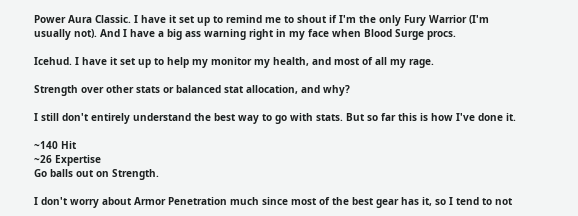Power Aura Classic. I have it set up to remind me to shout if I'm the only Fury Warrior (I'm usually not). And I have a big ass warning right in my face when Blood Surge procs.

Icehud. I have it set up to help my monitor my health, and most of all my rage.

Strength over other stats or balanced stat allocation, and why?

I still don't entirely understand the best way to go with stats. But so far this is how I've done it.

~140 Hit
~26 Expertise
Go balls out on Strength.

I don't worry about Armor Penetration much since most of the best gear has it, so I tend to not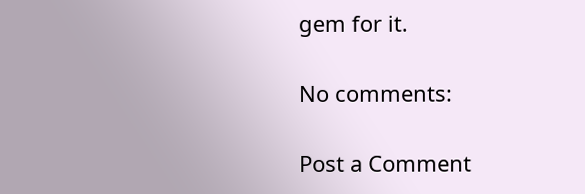gem for it.

No comments:

Post a Comment